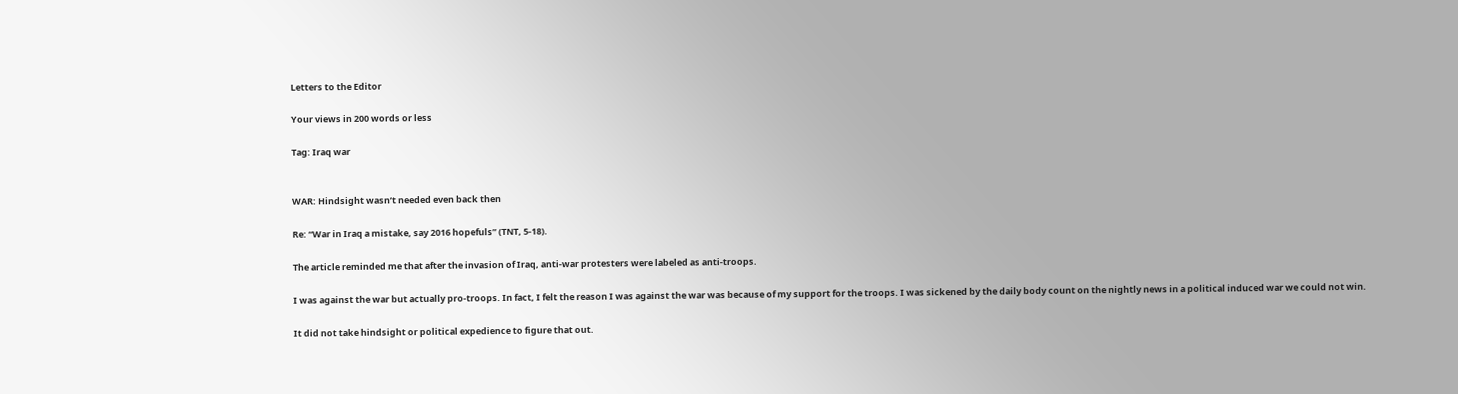Letters to the Editor

Your views in 200 words or less

Tag: Iraq war


WAR: Hindsight wasn’t needed even back then

Re: “War in Iraq a mistake, say 2016 hopefuls” (TNT, 5-18).

The article reminded me that after the invasion of Iraq, anti-war protesters were labeled as anti-troops.

I was against the war but actually pro-troops. In fact, I felt the reason I was against the war was because of my support for the troops. I was sickened by the daily body count on the nightly news in a political induced war we could not win.

It did not take hindsight or political expedience to figure that out.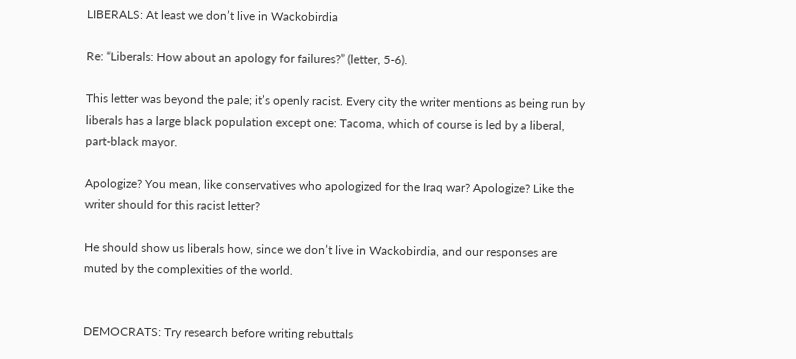LIBERALS: At least we don’t live in Wackobirdia

Re: “Liberals: How about an apology for failures?” (letter, 5-6).

This letter was beyond the pale; it’s openly racist. Every city the writer mentions as being run by liberals has a large black population except one: Tacoma, which of course is led by a liberal, part-black mayor.

Apologize? You mean, like conservatives who apologized for the Iraq war? Apologize? Like the writer should for this racist letter?

He should show us liberals how, since we don’t live in Wackobirdia, and our responses are muted by the complexities of the world.


DEMOCRATS: Try research before writing rebuttals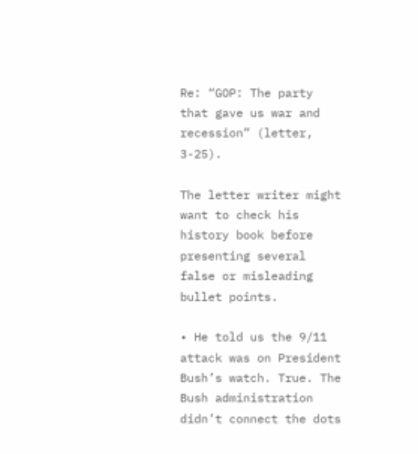Re: “GOP: The party that gave us war and recession” (letter, 3-25).

The letter writer might want to check his history book before presenting several false or misleading bullet points.

• He told us the 9/11 attack was on President Bush’s watch. True. The Bush administration didn’t connect the dots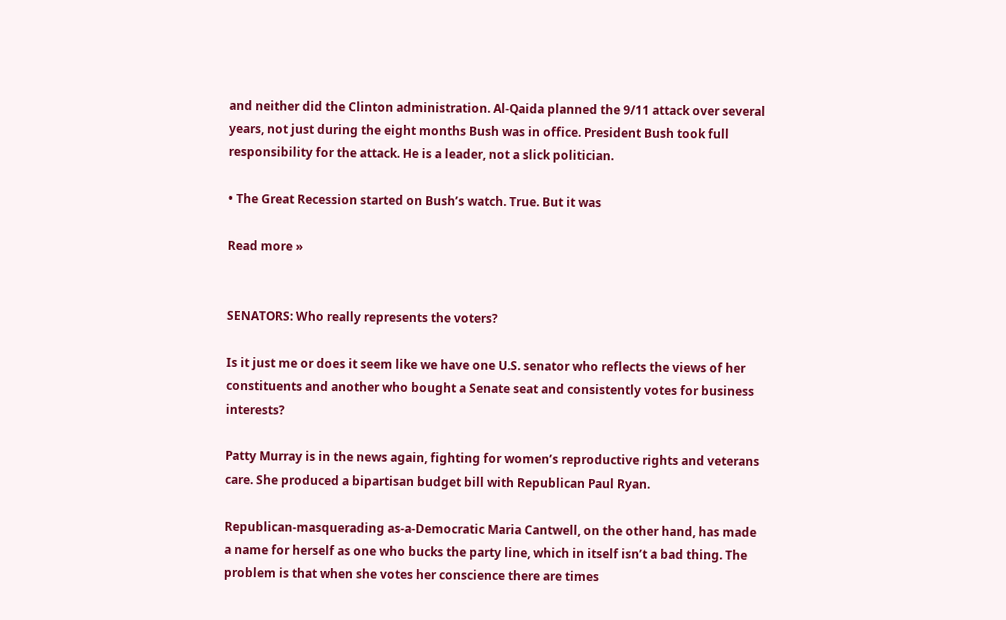and neither did the Clinton administration. Al-Qaida planned the 9/11 attack over several years, not just during the eight months Bush was in office. President Bush took full responsibility for the attack. He is a leader, not a slick politician.

• The Great Recession started on Bush’s watch. True. But it was

Read more »


SENATORS: Who really represents the voters?

Is it just me or does it seem like we have one U.S. senator who reflects the views of her constituents and another who bought a Senate seat and consistently votes for business interests?

Patty Murray is in the news again, fighting for women’s reproductive rights and veterans care. She produced a bipartisan budget bill with Republican Paul Ryan.

Republican-masquerading as-a-Democratic Maria Cantwell, on the other hand, has made a name for herself as one who bucks the party line, which in itself isn’t a bad thing. The problem is that when she votes her conscience there are times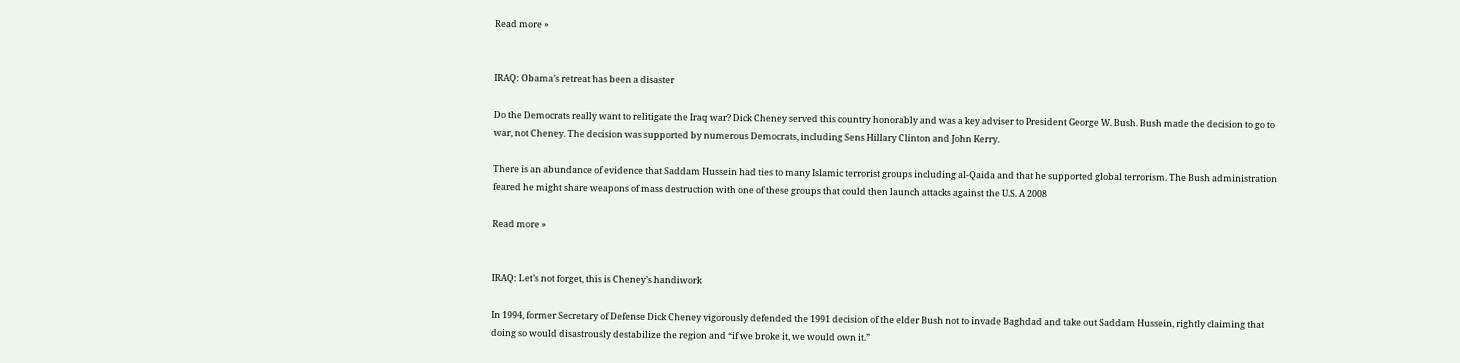Read more »


IRAQ: Obama’s retreat has been a disaster

Do the Democrats really want to relitigate the Iraq war? Dick Cheney served this country honorably and was a key adviser to President George W. Bush. Bush made the decision to go to war, not Cheney. The decision was supported by numerous Democrats, including Sens Hillary Clinton and John Kerry.

There is an abundance of evidence that Saddam Hussein had ties to many Islamic terrorist groups including al-Qaida and that he supported global terrorism. The Bush administration feared he might share weapons of mass destruction with one of these groups that could then launch attacks against the U.S. A 2008

Read more »


IRAQ: Let’s not forget, this is Cheney’s handiwork

In 1994, former Secretary of Defense Dick Cheney vigorously defended the 1991 decision of the elder Bush not to invade Baghdad and take out Saddam Hussein, rightly claiming that doing so would disastrously destabilize the region and “if we broke it, we would own it.”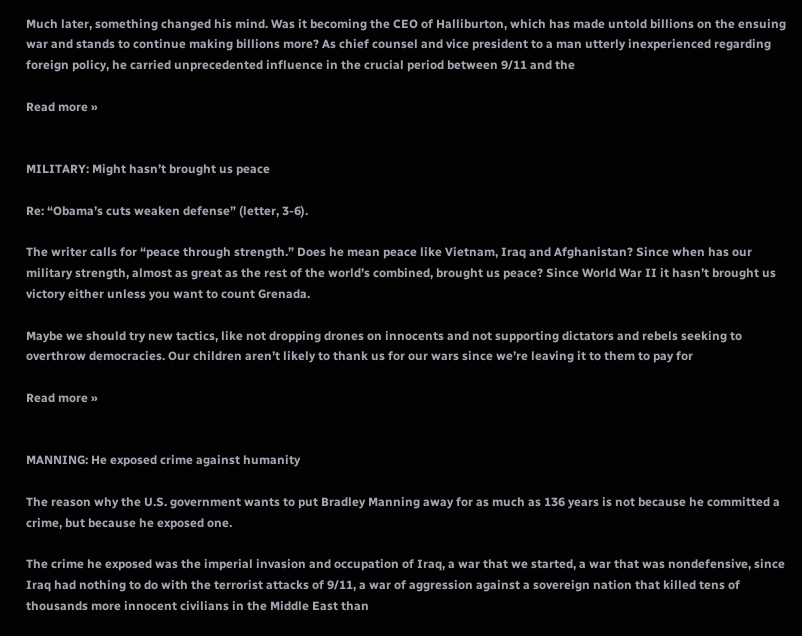Much later, something changed his mind. Was it becoming the CEO of Halliburton, which has made untold billions on the ensuing war and stands to continue making billions more? As chief counsel and vice president to a man utterly inexperienced regarding foreign policy, he carried unprecedented influence in the crucial period between 9/11 and the

Read more »


MILITARY: Might hasn’t brought us peace

Re: “Obama’s cuts weaken defense” (letter, 3-6).

The writer calls for “peace through strength.” Does he mean peace like Vietnam, Iraq and Afghanistan? Since when has our military strength, almost as great as the rest of the world’s combined, brought us peace? Since World War II it hasn’t brought us victory either unless you want to count Grenada.

Maybe we should try new tactics, like not dropping drones on innocents and not supporting dictators and rebels seeking to overthrow democracies. Our children aren’t likely to thank us for our wars since we’re leaving it to them to pay for

Read more »


MANNING: He exposed crime against humanity

The reason why the U.S. government wants to put Bradley Manning away for as much as 136 years is not because he committed a crime, but because he exposed one.

The crime he exposed was the imperial invasion and occupation of Iraq, a war that we started, a war that was nondefensive, since Iraq had nothing to do with the terrorist attacks of 9/11, a war of aggression against a sovereign nation that killed tens of thousands more innocent civilians in the Middle East than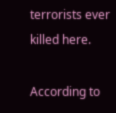terrorists ever killed here.

According to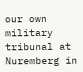our own military tribunal at Nuremberg in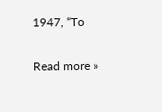1947, “To

Read more »